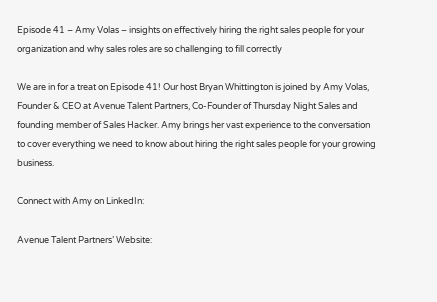Episode 41 – Amy Volas – insights on effectively hiring the right sales people for your organization and why sales roles are so challenging to fill correctly

We are in for a treat on Episode 41! Our host Bryan Whittington is joined by Amy Volas, Founder & CEO at Avenue Talent Partners, Co-Founder of Thursday Night Sales and founding member of Sales Hacker. Amy brings her vast experience to the conversation to cover everything we need to know about hiring the right sales people for your growing business.

Connect with Amy on LinkedIn:

Avenue Talent Partners’ Website: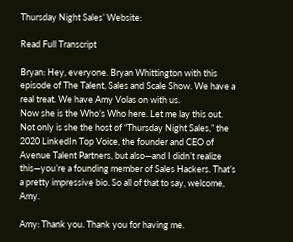Thursday Night Sales’ Website:

Read Full Transcript

Bryan: Hey, everyone. Bryan Whittington with this episode of The Talent, Sales and Scale Show. We have a real treat. We have Amy Volas on with us.
Now she is the Who’s Who here. Let me lay this out. Not only is she the host of “Thursday Night Sales,” the 2020 LinkedIn Top Voice, the founder and CEO of Avenue Talent Partners, but also—and I didn’t realize this—you’re a founding member of Sales Hackers. That’s a pretty impressive bio. So all of that to say, welcome, Amy.

Amy: Thank you. Thank you for having me.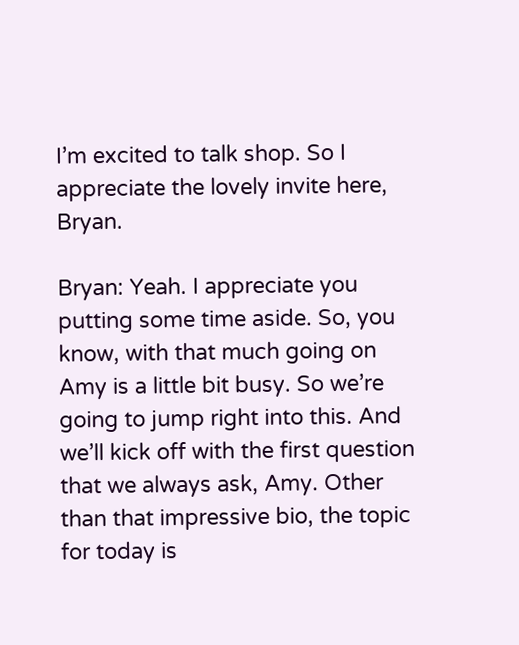I’m excited to talk shop. So I appreciate the lovely invite here, Bryan.

Bryan: Yeah. I appreciate you putting some time aside. So, you know, with that much going on Amy is a little bit busy. So we’re going to jump right into this. And we’ll kick off with the first question that we always ask, Amy. Other than that impressive bio, the topic for today is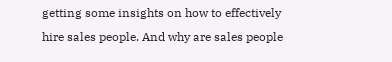getting some insights on how to effectively hire sales people. And why are sales people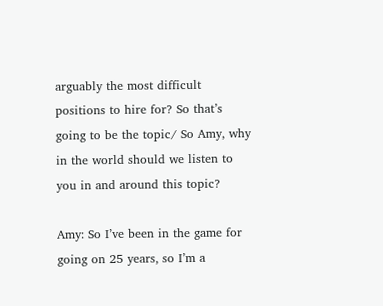arguably the most difficult positions to hire for? So that’s going to be the topic/ So Amy, why in the world should we listen to you in and around this topic?

Amy: So I’ve been in the game for going on 25 years, so I’m a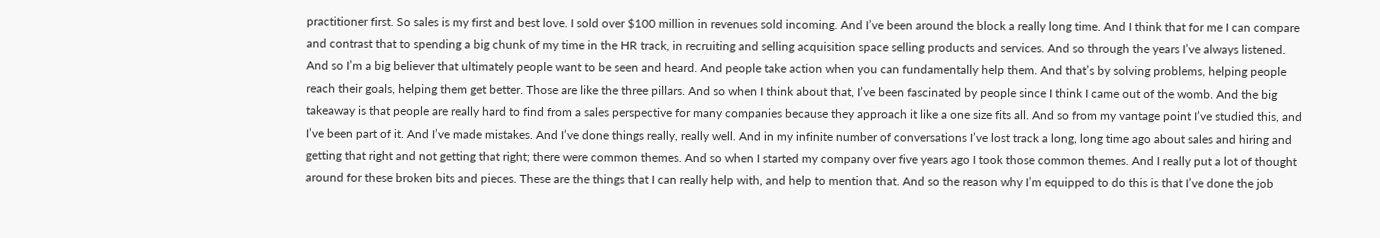practitioner first. So sales is my first and best love. I sold over $100 million in revenues sold incoming. And I’ve been around the block a really long time. And I think that for me I can compare and contrast that to spending a big chunk of my time in the HR track, in recruiting and selling acquisition space selling products and services. And so through the years I’ve always listened. And so I’m a big believer that ultimately people want to be seen and heard. And people take action when you can fundamentally help them. And that’s by solving problems, helping people reach their goals, helping them get better. Those are like the three pillars. And so when I think about that, I’ve been fascinated by people since I think I came out of the womb. And the big takeaway is that people are really hard to find from a sales perspective for many companies because they approach it like a one size fits all. And so from my vantage point I’ve studied this, and I’ve been part of it. And I’ve made mistakes. And I’ve done things really, really well. And in my infinite number of conversations I’ve lost track a long, long time ago about sales and hiring and getting that right and not getting that right; there were common themes. And so when I started my company over five years ago I took those common themes. And I really put a lot of thought around for these broken bits and pieces. These are the things that I can really help with, and help to mention that. And so the reason why I’m equipped to do this is that I’ve done the job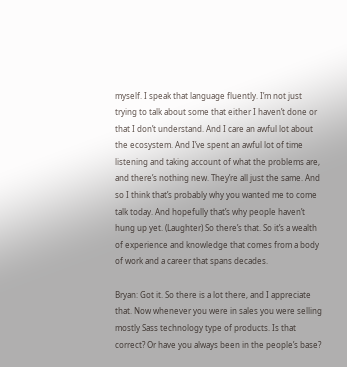myself. I speak that language fluently. I’m not just trying to talk about some that either I haven’t done or that I don’t understand. And I care an awful lot about the ecosystem. And I’ve spent an awful lot of time listening and taking account of what the problems are, and there’s nothing new. They’re all just the same. And so I think that’s probably why you wanted me to come talk today. And hopefully that’s why people haven’t hung up yet. (Laughter) So there’s that. So it’s a wealth of experience and knowledge that comes from a body of work and a career that spans decades.

Bryan: Got it. So there is a lot there, and I appreciate that. Now whenever you were in sales you were selling mostly Sass technology type of products. Is that correct? Or have you always been in the people’s base?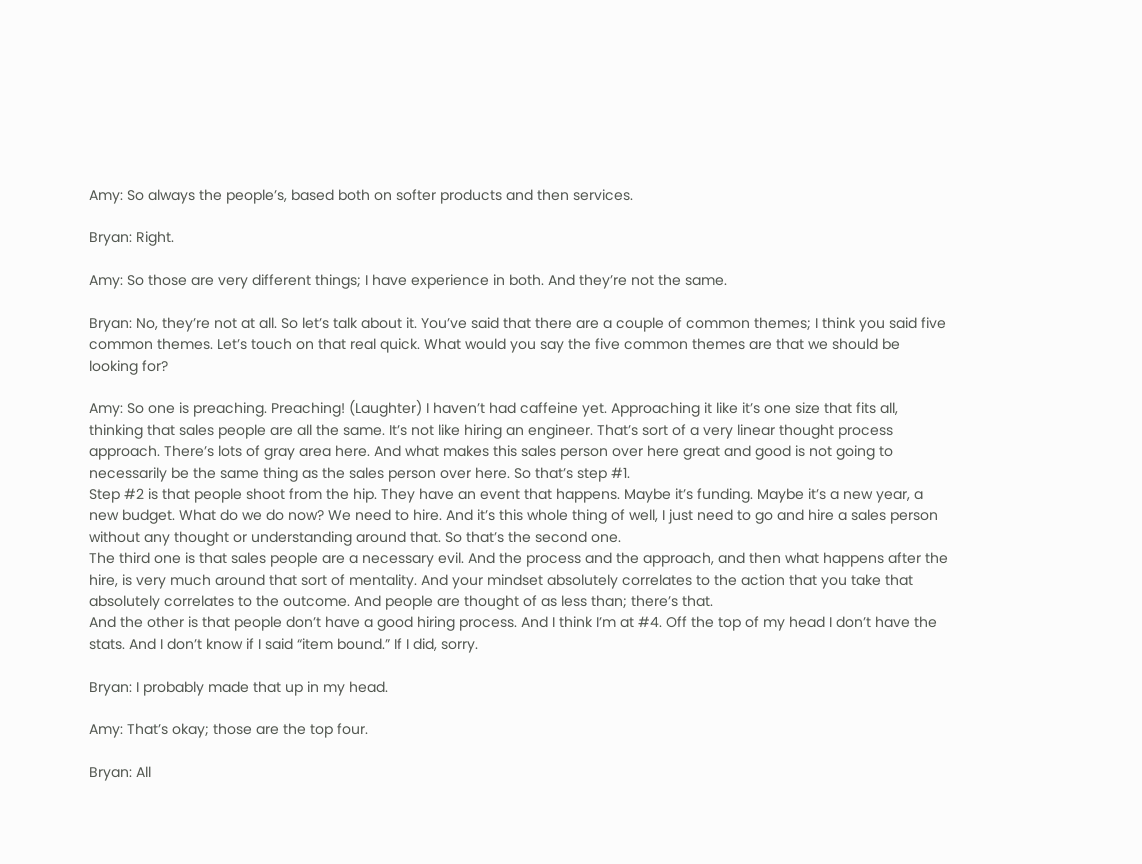Amy: So always the people’s, based both on softer products and then services.

Bryan: Right.

Amy: So those are very different things; I have experience in both. And they’re not the same.

Bryan: No, they’re not at all. So let’s talk about it. You’ve said that there are a couple of common themes; I think you said five common themes. Let’s touch on that real quick. What would you say the five common themes are that we should be looking for?

Amy: So one is preaching. Preaching! (Laughter) I haven’t had caffeine yet. Approaching it like it’s one size that fits all, thinking that sales people are all the same. It’s not like hiring an engineer. That’s sort of a very linear thought process approach. There’s lots of gray area here. And what makes this sales person over here great and good is not going to necessarily be the same thing as the sales person over here. So that’s step #1.
Step #2 is that people shoot from the hip. They have an event that happens. Maybe it’s funding. Maybe it’s a new year, a new budget. What do we do now? We need to hire. And it’s this whole thing of well, I just need to go and hire a sales person without any thought or understanding around that. So that’s the second one.
The third one is that sales people are a necessary evil. And the process and the approach, and then what happens after the hire, is very much around that sort of mentality. And your mindset absolutely correlates to the action that you take that absolutely correlates to the outcome. And people are thought of as less than; there’s that.
And the other is that people don’t have a good hiring process. And I think I’m at #4. Off the top of my head I don’t have the stats. And I don’t know if I said “item bound.” If I did, sorry.

Bryan: I probably made that up in my head.

Amy: That’s okay; those are the top four.

Bryan: All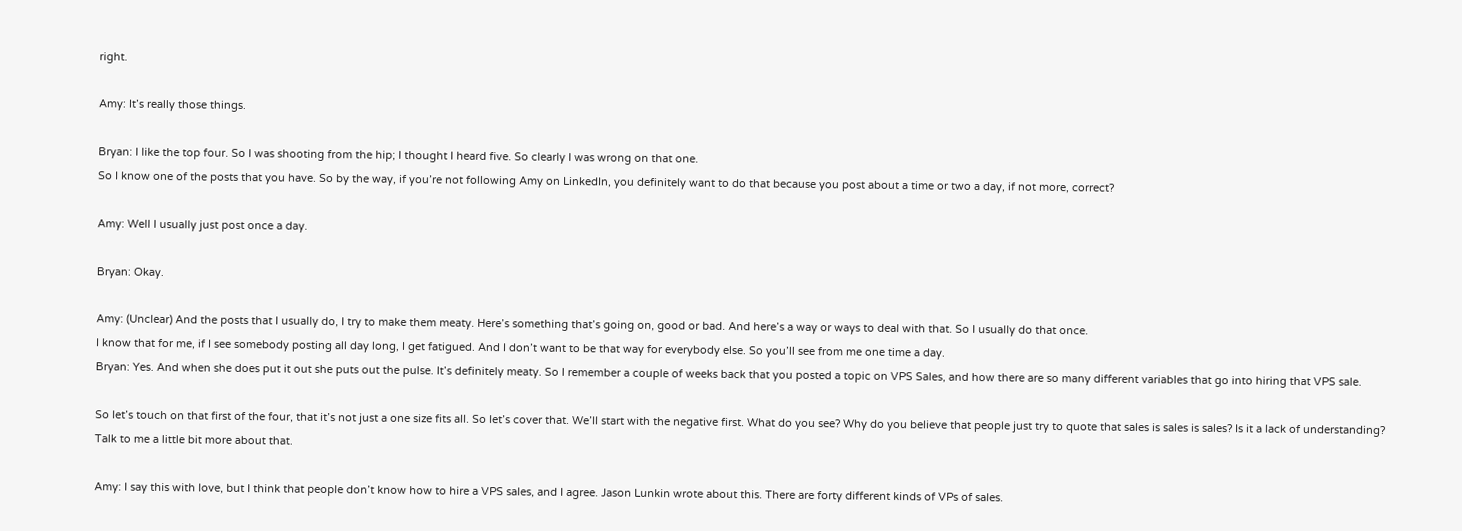right.

Amy: It’s really those things.

Bryan: I like the top four. So I was shooting from the hip; I thought I heard five. So clearly I was wrong on that one.
So I know one of the posts that you have. So by the way, if you’re not following Amy on LinkedIn, you definitely want to do that because you post about a time or two a day, if not more, correct?

Amy: Well I usually just post once a day.

Bryan: Okay.

Amy: (Unclear) And the posts that I usually do, I try to make them meaty. Here’s something that’s going on, good or bad. And here’s a way or ways to deal with that. So I usually do that once.
I know that for me, if I see somebody posting all day long, I get fatigued. And I don’t want to be that way for everybody else. So you’ll see from me one time a day.
Bryan: Yes. And when she does put it out she puts out the pulse. It’s definitely meaty. So I remember a couple of weeks back that you posted a topic on VPS Sales, and how there are so many different variables that go into hiring that VPS sale.

So let’s touch on that first of the four, that it’s not just a one size fits all. So let’s cover that. We’ll start with the negative first. What do you see? Why do you believe that people just try to quote that sales is sales is sales? Is it a lack of understanding? Talk to me a little bit more about that.

Amy: I say this with love, but I think that people don’t know how to hire a VPS sales, and I agree. Jason Lunkin wrote about this. There are forty different kinds of VPs of sales.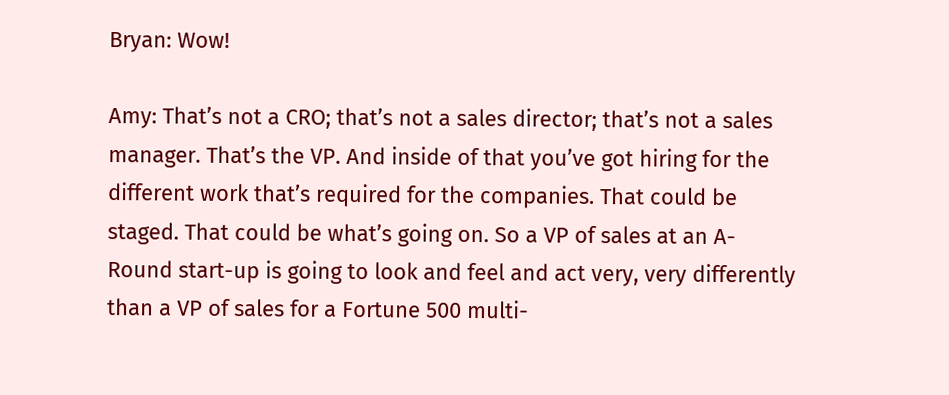Bryan: Wow!

Amy: That’s not a CRO; that’s not a sales director; that’s not a sales manager. That’s the VP. And inside of that you’ve got hiring for the different work that’s required for the companies. That could be staged. That could be what’s going on. So a VP of sales at an A-Round start-up is going to look and feel and act very, very differently than a VP of sales for a Fortune 500 multi-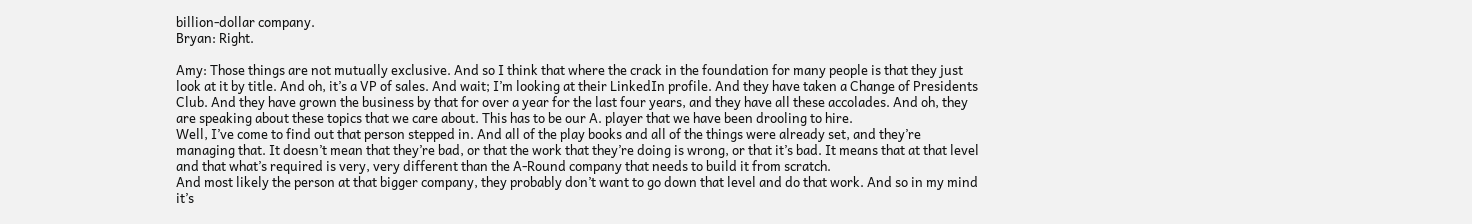billion-dollar company.
Bryan: Right.

Amy: Those things are not mutually exclusive. And so I think that where the crack in the foundation for many people is that they just look at it by title. And oh, it’s a VP of sales. And wait; I’m looking at their LinkedIn profile. And they have taken a Change of Presidents Club. And they have grown the business by that for over a year for the last four years, and they have all these accolades. And oh, they are speaking about these topics that we care about. This has to be our A. player that we have been drooling to hire.
Well, I’ve come to find out that person stepped in. And all of the play books and all of the things were already set, and they’re managing that. It doesn’t mean that they’re bad, or that the work that they’re doing is wrong, or that it’s bad. It means that at that level and that what’s required is very, very different than the A-Round company that needs to build it from scratch.
And most likely the person at that bigger company, they probably don’t want to go down that level and do that work. And so in my mind it’s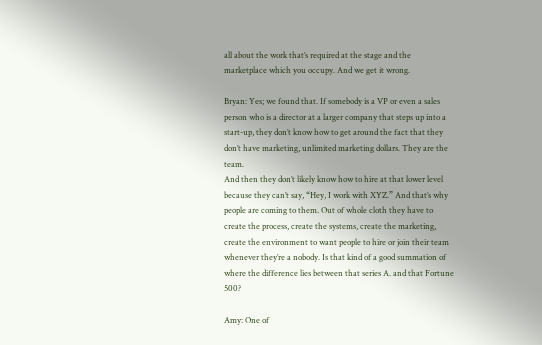all about the work that’s required at the stage and the marketplace which you occupy. And we get it wrong.

Bryan: Yes; we found that. If somebody is a VP or even a sales person who is a director at a larger company that steps up into a start-up, they don’t know how to get around the fact that they don’t have marketing, unlimited marketing dollars. They are the team.
And then they don’t likely know how to hire at that lower level because they can’t say, “Hey, I work with XYZ.” And that’s why people are coming to them. Out of whole cloth they have to create the process, create the systems, create the marketing, create the environment to want people to hire or join their team whenever they’re a nobody. Is that kind of a good summation of where the difference lies between that series A. and that Fortune 500?

Amy: One of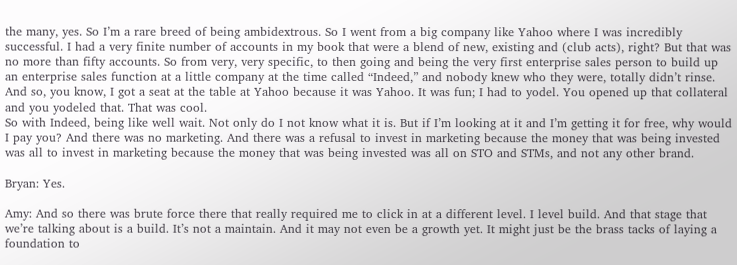the many, yes. So I’m a rare breed of being ambidextrous. So I went from a big company like Yahoo where I was incredibly successful. I had a very finite number of accounts in my book that were a blend of new, existing and (club acts), right? But that was no more than fifty accounts. So from very, very specific, to then going and being the very first enterprise sales person to build up an enterprise sales function at a little company at the time called “Indeed,” and nobody knew who they were, totally didn’t rinse.
And so, you know, I got a seat at the table at Yahoo because it was Yahoo. It was fun; I had to yodel. You opened up that collateral and you yodeled that. That was cool.
So with Indeed, being like well wait. Not only do I not know what it is. But if I’m looking at it and I’m getting it for free, why would I pay you? And there was no marketing. And there was a refusal to invest in marketing because the money that was being invested was all to invest in marketing because the money that was being invested was all on STO and STMs, and not any other brand.

Bryan: Yes.

Amy: And so there was brute force there that really required me to click in at a different level. I level build. And that stage that we’re talking about is a build. It’s not a maintain. And it may not even be a growth yet. It might just be the brass tacks of laying a foundation to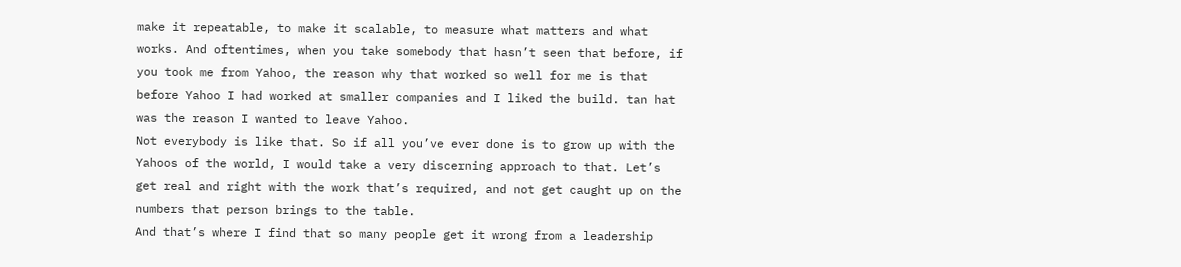make it repeatable, to make it scalable, to measure what matters and what works. And oftentimes, when you take somebody that hasn’t seen that before, if you took me from Yahoo, the reason why that worked so well for me is that before Yahoo I had worked at smaller companies and I liked the build. tan hat was the reason I wanted to leave Yahoo.
Not everybody is like that. So if all you’ve ever done is to grow up with the Yahoos of the world, I would take a very discerning approach to that. Let’s get real and right with the work that’s required, and not get caught up on the numbers that person brings to the table.
And that’s where I find that so many people get it wrong from a leadership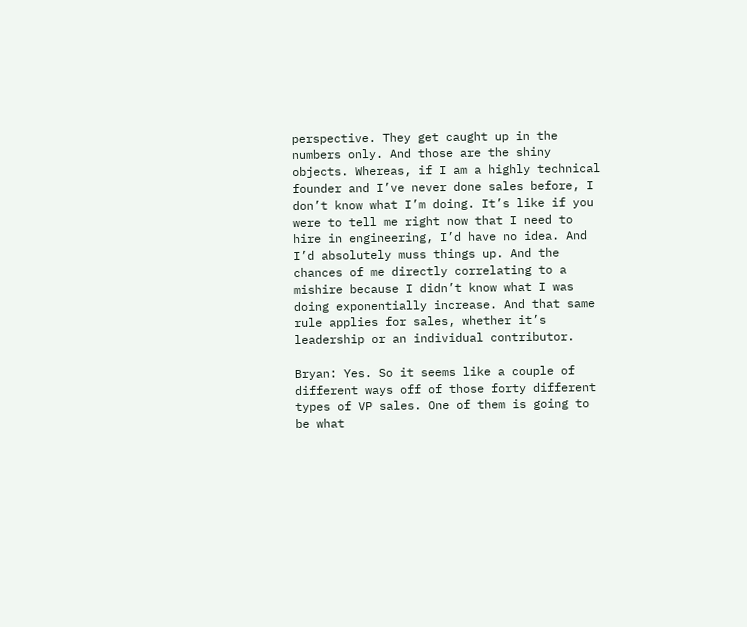perspective. They get caught up in the numbers only. And those are the shiny objects. Whereas, if I am a highly technical founder and I’ve never done sales before, I don’t know what I’m doing. It’s like if you were to tell me right now that I need to hire in engineering, I’d have no idea. And I’d absolutely muss things up. And the chances of me directly correlating to a mishire because I didn’t know what I was doing exponentially increase. And that same rule applies for sales, whether it’s leadership or an individual contributor.

Bryan: Yes. So it seems like a couple of different ways off of those forty different types of VP sales. One of them is going to be what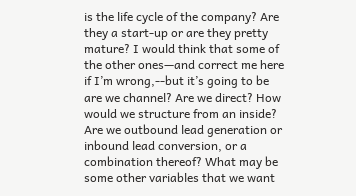is the life cycle of the company? Are they a start-up or are they pretty mature? I would think that some of the other ones—and correct me here if I’m wrong,--but it’s going to be are we channel? Are we direct? How would we structure from an inside? Are we outbound lead generation or inbound lead conversion, or a combination thereof? What may be some other variables that we want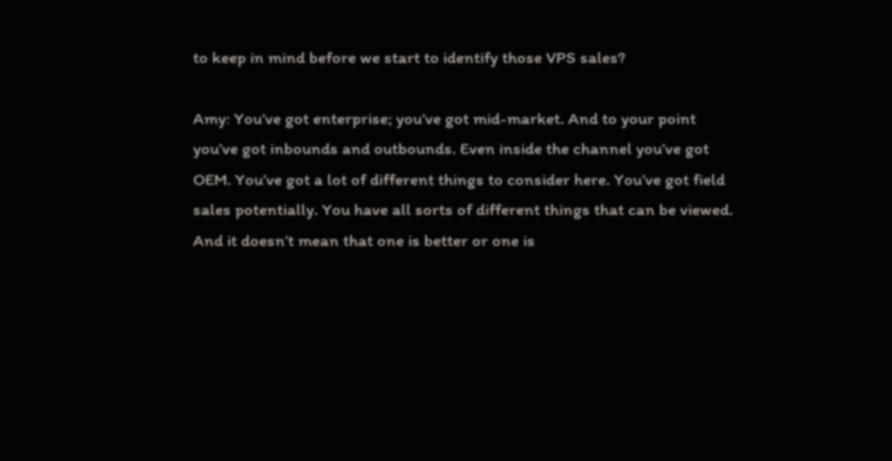to keep in mind before we start to identify those VPS sales?

Amy: You’ve got enterprise; you’ve got mid-market. And to your point you’ve got inbounds and outbounds. Even inside the channel you’ve got OEM. You’ve got a lot of different things to consider here. You’ve got field sales potentially. You have all sorts of different things that can be viewed.
And it doesn’t mean that one is better or one is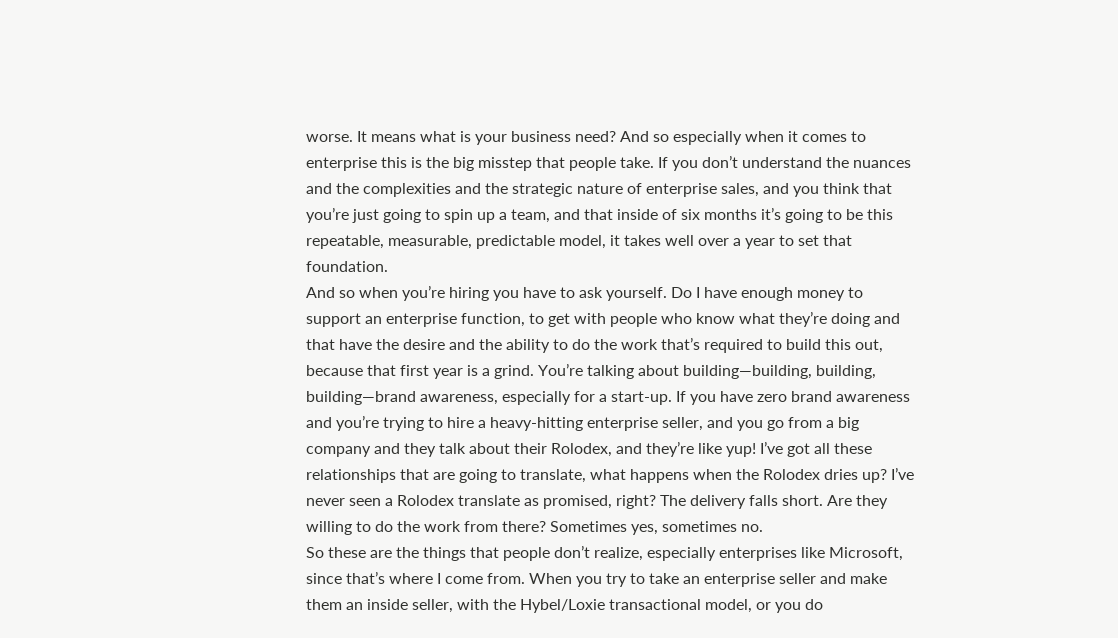worse. It means what is your business need? And so especially when it comes to enterprise this is the big misstep that people take. If you don’t understand the nuances and the complexities and the strategic nature of enterprise sales, and you think that you’re just going to spin up a team, and that inside of six months it’s going to be this repeatable, measurable, predictable model, it takes well over a year to set that foundation.
And so when you’re hiring you have to ask yourself. Do I have enough money to support an enterprise function, to get with people who know what they’re doing and that have the desire and the ability to do the work that’s required to build this out, because that first year is a grind. You’re talking about building—building, building, building—brand awareness, especially for a start-up. If you have zero brand awareness and you’re trying to hire a heavy-hitting enterprise seller, and you go from a big company and they talk about their Rolodex, and they’re like yup! I’ve got all these relationships that are going to translate, what happens when the Rolodex dries up? I’ve never seen a Rolodex translate as promised, right? The delivery falls short. Are they willing to do the work from there? Sometimes yes, sometimes no.
So these are the things that people don’t realize, especially enterprises like Microsoft, since that’s where I come from. When you try to take an enterprise seller and make them an inside seller, with the Hybel/Loxie transactional model, or you do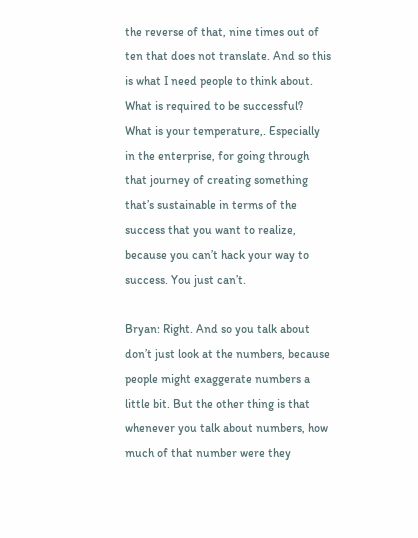the reverse of that, nine times out of ten that does not translate. And so this is what I need people to think about. What is required to be successful? What is your temperature,. Especially in the enterprise, for going through that journey of creating something that’s sustainable in terms of the success that you want to realize, because you can’t hack your way to success. You just can’t.

Bryan: Right. And so you talk about don’t just look at the numbers, because people might exaggerate numbers a little bit. But the other thing is that whenever you talk about numbers, how much of that number were they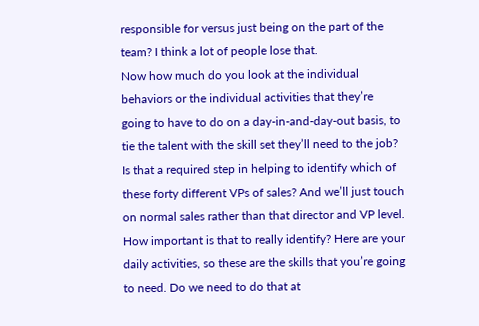responsible for versus just being on the part of the team? I think a lot of people lose that.
Now how much do you look at the individual behaviors or the individual activities that they’re going to have to do on a day-in-and-day-out basis, to tie the talent with the skill set they’ll need to the job? Is that a required step in helping to identify which of these forty different VPs of sales? And we’ll just touch on normal sales rather than that director and VP level. How important is that to really identify? Here are your daily activities, so these are the skills that you’re going to need. Do we need to do that at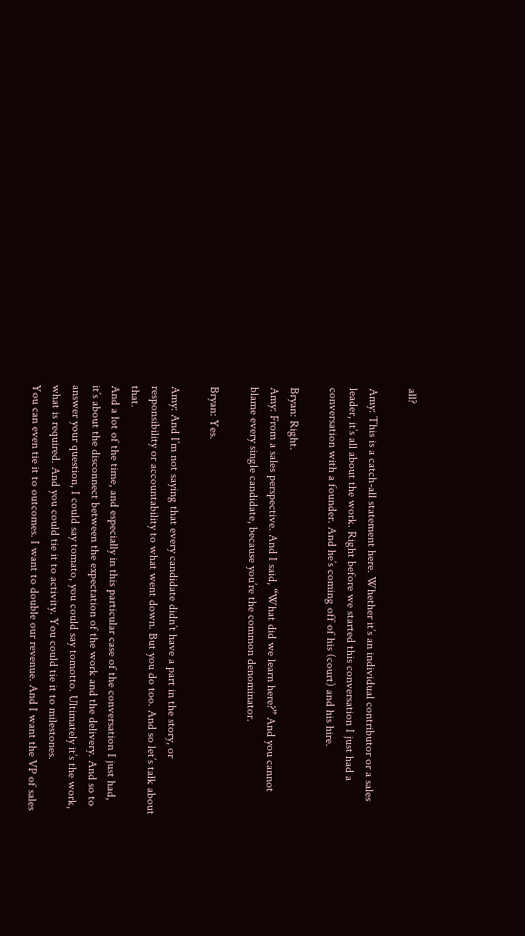all?

Amy: This is a catch-all statement here. Whether it’s an individual contributor or a sales leader, it’s all about the work. Right before we started this conversation I just had a conversation with a founder. And he’s coming off of his (court) and his hire.

Bryan: Right.
Amy: From a sales perspective. And I said, “What did we learn here?” And you cannot blame every single candidate, because you’re the common denominator.

Bryan: Yes.

Amy: And I’m not saying that every candidate didn’t have a part in the story, or responsibility or accountability to what went down. But you do too. And so let’s talk about that.
And a lot of the time, and especially in this particular case of the conversation I just had, it’s about the disconnect between the expectation of the work and the delivery. And so to answer your question, I could say tomato, you could say tomotto. Ultimately it’s the work, what is required. And you could tie it to activity. You could tie it to milestones.
You can even tie it to outcomes. I want to double our revenue. And I want the VP of sales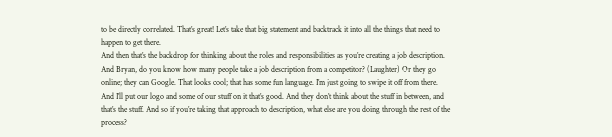to be directly correlated. That’s great! Let’s take that big statement and backtrack it into all the things that need to happen to get there.
And then that’s the backdrop for thinking about the roles and responsibilities as you’re creating a job description. And Bryan, do you know how many people take a job description from a competitor? (Laughter) Or they go online; they can Google. That looks cool; that has some fun language. I’m just going to swipe it off from there. And I’ll put our logo and some of our stuff on it that’s good. And they don’t think about the stuff in between, and that’s the stuff. And so if you’re taking that approach to description, what else are you doing through the rest of the process?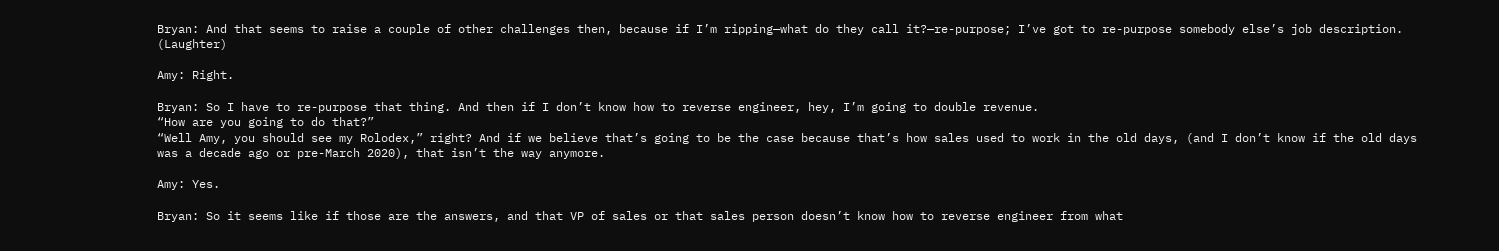Bryan: And that seems to raise a couple of other challenges then, because if I’m ripping—what do they call it?—re-purpose; I’ve got to re-purpose somebody else’s job description. (Laughter)

Amy: Right.

Bryan: So I have to re-purpose that thing. And then if I don’t know how to reverse engineer, hey, I’m going to double revenue.
“How are you going to do that?”
“Well Amy, you should see my Rolodex,” right? And if we believe that’s going to be the case because that’s how sales used to work in the old days, (and I don’t know if the old days was a decade ago or pre-March 2020), that isn’t the way anymore.

Amy: Yes.

Bryan: So it seems like if those are the answers, and that VP of sales or that sales person doesn’t know how to reverse engineer from what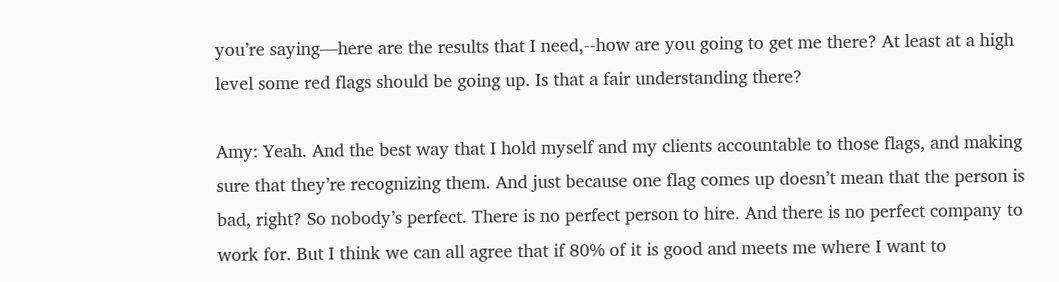you’re saying—here are the results that I need,--how are you going to get me there? At least at a high level some red flags should be going up. Is that a fair understanding there?

Amy: Yeah. And the best way that I hold myself and my clients accountable to those flags, and making sure that they’re recognizing them. And just because one flag comes up doesn’t mean that the person is bad, right? So nobody’s perfect. There is no perfect person to hire. And there is no perfect company to work for. But I think we can all agree that if 80% of it is good and meets me where I want to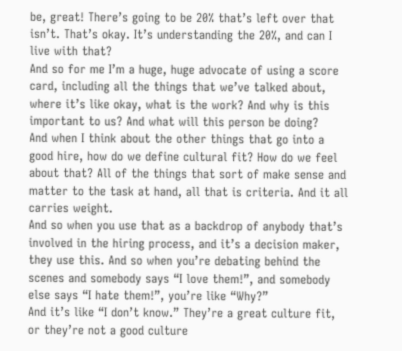be, great! There’s going to be 20% that’s left over that isn’t. That’s okay. It’s understanding the 20%, and can I live with that?
And so for me I’m a huge, huge advocate of using a score card, including all the things that we’ve talked about, where it’s like okay, what is the work? And why is this important to us? And what will this person be doing?
And when I think about the other things that go into a good hire, how do we define cultural fit? How do we feel about that? All of the things that sort of make sense and matter to the task at hand, all that is criteria. And it all carries weight.
And so when you use that as a backdrop of anybody that’s involved in the hiring process, and it’s a decision maker, they use this. And so when you’re debating behind the scenes and somebody says “I love them!”, and somebody else says “I hate them!”, you’re like “Why?”
And it’s like “I don’t know.” They’re a great culture fit, or they’re not a good culture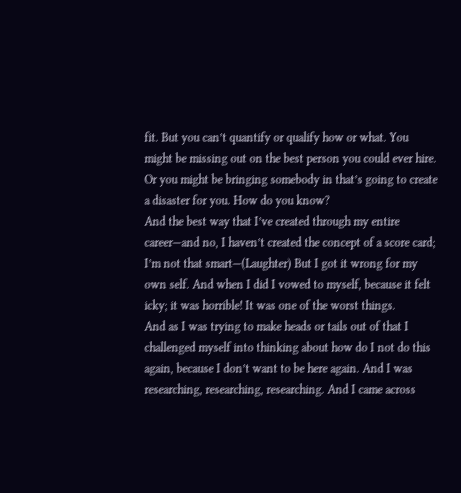fit. But you can’t quantify or qualify how or what. You might be missing out on the best person you could ever hire. Or you might be bringing somebody in that’s going to create a disaster for you. How do you know?
And the best way that I’ve created through my entire career—and no, I haven’t created the concept of a score card; I’m not that smart—(Laughter) But I got it wrong for my own self. And when I did I vowed to myself, because it felt icky; it was horrible! It was one of the worst things.
And as I was trying to make heads or tails out of that I challenged myself into thinking about how do I not do this again, because I don’t want to be here again. And I was researching, researching, researching. And I came across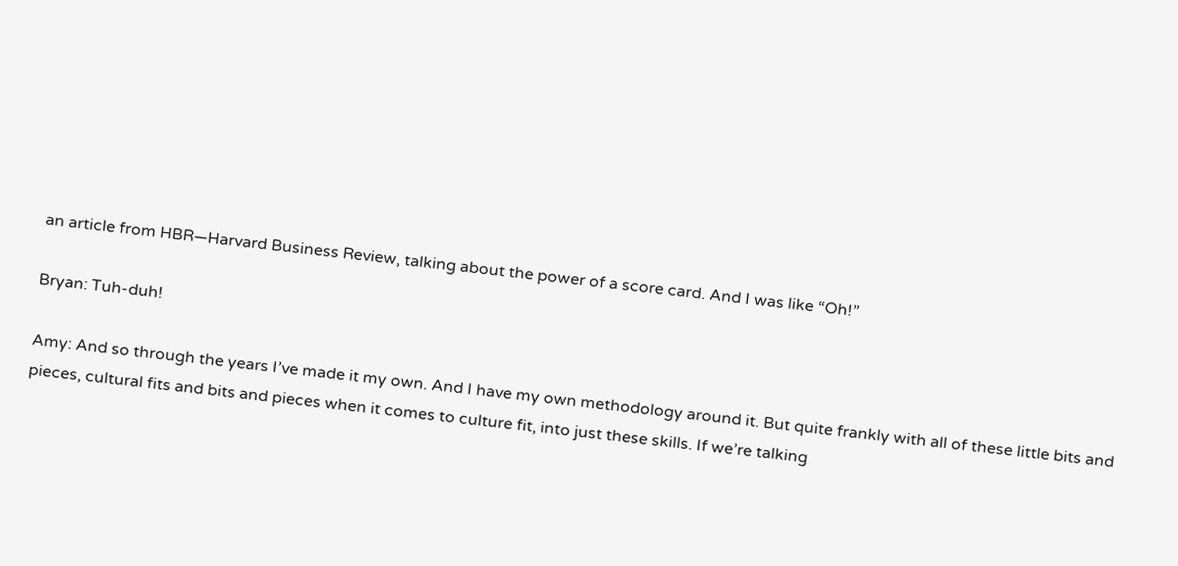an article from HBR—Harvard Business Review, talking about the power of a score card. And I was like “Oh!”

Bryan: Tuh-duh!

Amy: And so through the years I’ve made it my own. And I have my own methodology around it. But quite frankly with all of these little bits and pieces, cultural fits and bits and pieces when it comes to culture fit, into just these skills. If we’re talking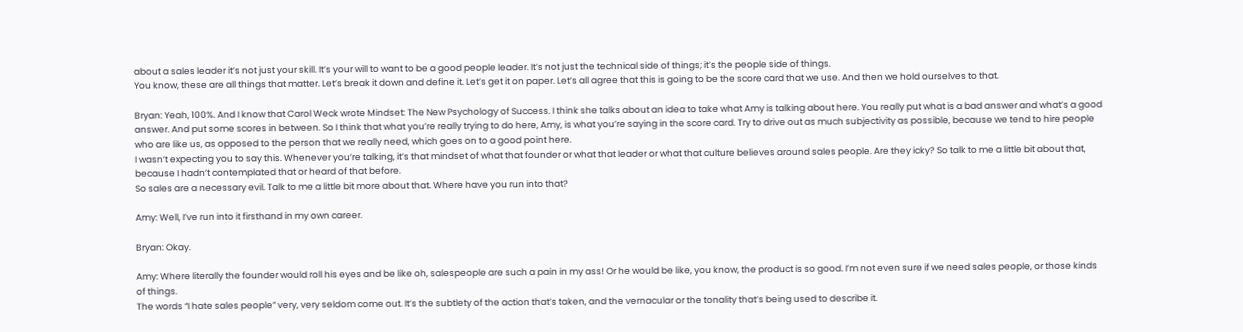about a sales leader it’s not just your skill. It’s your will to want to be a good people leader. It’s not just the technical side of things; it’s the people side of things.
You know, these are all things that matter. Let’s break it down and define it. Let’s get it on paper. Let’s all agree that this is going to be the score card that we use. And then we hold ourselves to that.

Bryan: Yeah, 100%. And I know that Carol Weck wrote Mindset: The New Psychology of Success. I think she talks about an idea to take what Amy is talking about here. You really put what is a bad answer and what’s a good answer. And put some scores in between. So I think that what you’re really trying to do here, Amy, is what you’re saying in the score card. Try to drive out as much subjectivity as possible, because we tend to hire people who are like us, as opposed to the person that we really need, which goes on to a good point here.
I wasn’t expecting you to say this. Whenever you’re talking, it’s that mindset of what that founder or what that leader or what that culture believes around sales people. Are they icky? So talk to me a little bit about that, because I hadn’t contemplated that or heard of that before.
So sales are a necessary evil. Talk to me a little bit more about that. Where have you run into that?

Amy: Well, I’ve run into it firsthand in my own career.

Bryan: Okay.

Amy: Where literally the founder would roll his eyes and be like oh, salespeople are such a pain in my ass! Or he would be like, you know, the product is so good. I’m not even sure if we need sales people, or those kinds of things.
The words “I hate sales people” very, very seldom come out. It’s the subtlety of the action that’s taken, and the vernacular or the tonality that’s being used to describe it.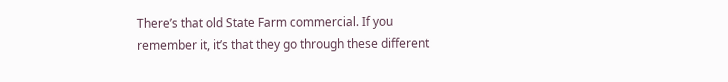There’s that old State Farm commercial. If you remember it, it’s that they go through these different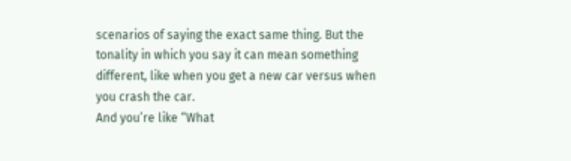scenarios of saying the exact same thing. But the tonality in which you say it can mean something different, like when you get a new car versus when you crash the car.
And you’re like “What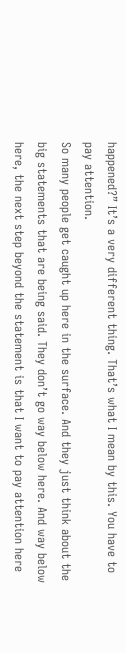happened?” It’s a very different thing. That’s what I mean by this. You have to pay attention.
So many people get caught up here in the surface. And they just think about the big statements that are being said. They don’t go way below here. And way below here, the next step beyond the statement is that I want to pay attention here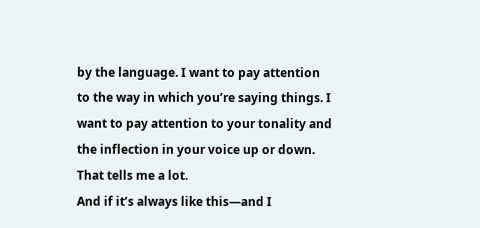by the language. I want to pay attention to the way in which you’re saying things. I want to pay attention to your tonality and the inflection in your voice up or down. That tells me a lot.
And if it’s always like this—and I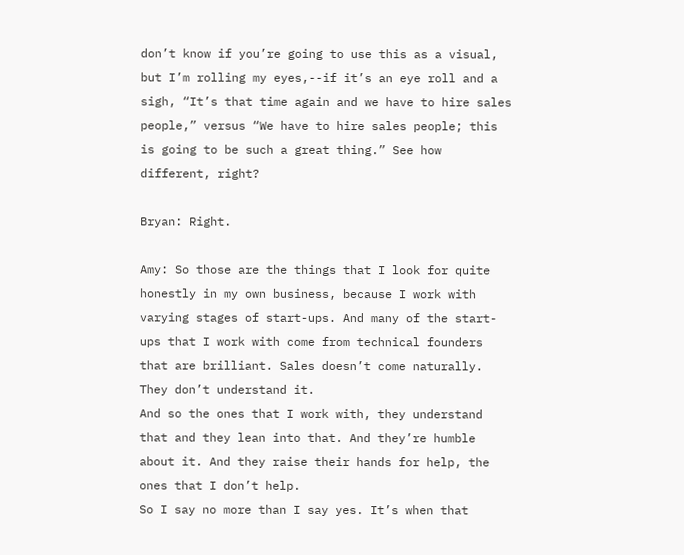don’t know if you’re going to use this as a visual, but I’m rolling my eyes,--if it’s an eye roll and a sigh, “It’s that time again and we have to hire sales people,” versus “We have to hire sales people; this is going to be such a great thing.” See how different, right?

Bryan: Right.

Amy: So those are the things that I look for quite honestly in my own business, because I work with varying stages of start-ups. And many of the start-ups that I work with come from technical founders that are brilliant. Sales doesn’t come naturally. They don’t understand it.
And so the ones that I work with, they understand that and they lean into that. And they’re humble about it. And they raise their hands for help, the ones that I don’t help.
So I say no more than I say yes. It’s when that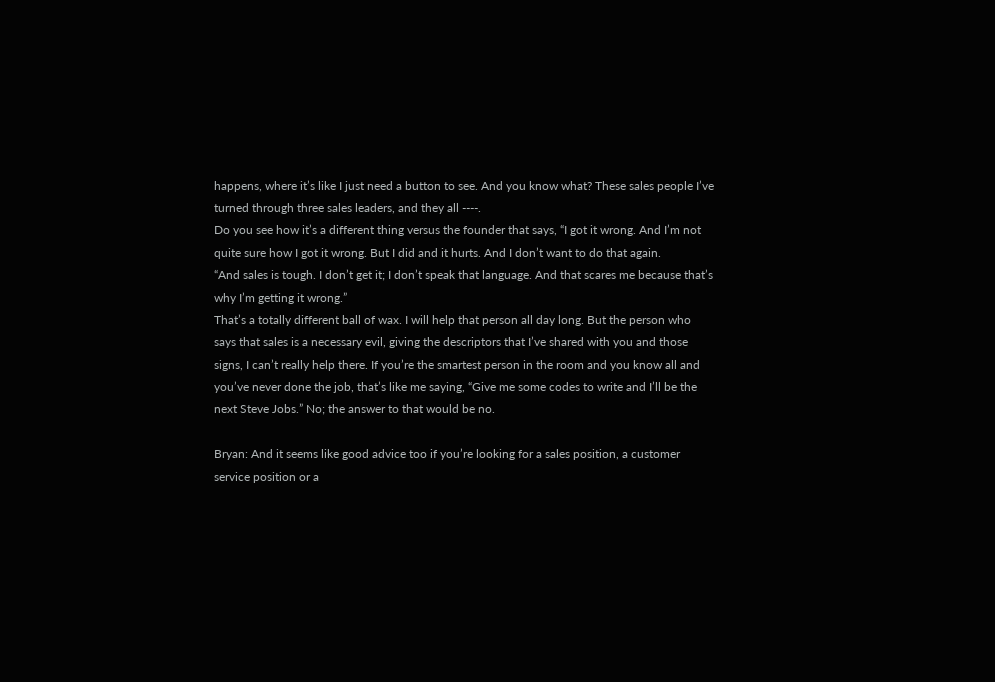happens, where it’s like I just need a button to see. And you know what? These sales people I’ve turned through three sales leaders, and they all ----.
Do you see how it’s a different thing versus the founder that says, “I got it wrong. And I’m not quite sure how I got it wrong. But I did and it hurts. And I don’t want to do that again.
“And sales is tough. I don’t get it; I don’t speak that language. And that scares me because that’s why I’m getting it wrong.”
That’s a totally different ball of wax. I will help that person all day long. But the person who says that sales is a necessary evil, giving the descriptors that I’ve shared with you and those signs, I can’t really help there. If you’re the smartest person in the room and you know all and you’ve never done the job, that’s like me saying, “Give me some codes to write and I’ll be the next Steve Jobs.” No; the answer to that would be no.

Bryan: And it seems like good advice too if you’re looking for a sales position, a customer service position or a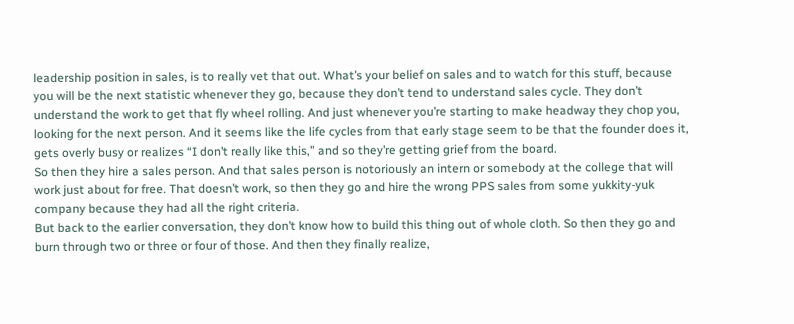leadership position in sales, is to really vet that out. What’s your belief on sales and to watch for this stuff, because you will be the next statistic whenever they go, because they don’t tend to understand sales cycle. They don’t understand the work to get that fly wheel rolling. And just whenever you’re starting to make headway they chop you, looking for the next person. And it seems like the life cycles from that early stage seem to be that the founder does it, gets overly busy or realizes “I don’t really like this,” and so they’re getting grief from the board.
So then they hire a sales person. And that sales person is notoriously an intern or somebody at the college that will work just about for free. That doesn’t work, so then they go and hire the wrong PPS sales from some yukkity-yuk company because they had all the right criteria.
But back to the earlier conversation, they don’t know how to build this thing out of whole cloth. So then they go and burn through two or three or four of those. And then they finally realize,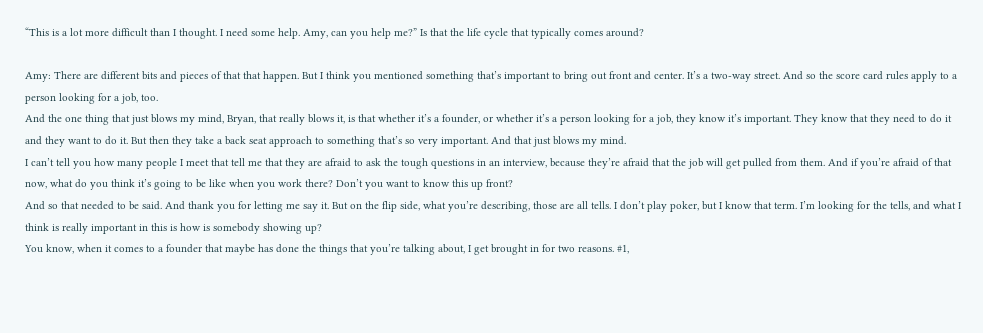“This is a lot more difficult than I thought. I need some help. Amy, can you help me?” Is that the life cycle that typically comes around?

Amy: There are different bits and pieces of that that happen. But I think you mentioned something that’s important to bring out front and center. It’s a two-way street. And so the score card rules apply to a person looking for a job, too.
And the one thing that just blows my mind, Bryan, that really blows it, is that whether it’s a founder, or whether it’s a person looking for a job, they know it’s important. They know that they need to do it and they want to do it. But then they take a back seat approach to something that’s so very important. And that just blows my mind.
I can’t tell you how many people I meet that tell me that they are afraid to ask the tough questions in an interview, because they’re afraid that the job will get pulled from them. And if you’re afraid of that now, what do you think it’s going to be like when you work there? Don’t you want to know this up front?
And so that needed to be said. And thank you for letting me say it. But on the flip side, what you’re describing, those are all tells. I don’t play poker, but I know that term. I’m looking for the tells, and what I think is really important in this is how is somebody showing up?
You know, when it comes to a founder that maybe has done the things that you’re talking about, I get brought in for two reasons. #1,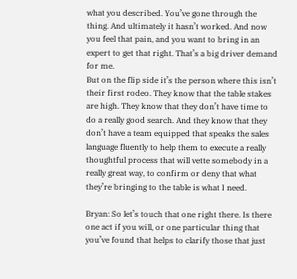what you described. You’ve gone through the thing. And ultimately it hasn’t worked. And now you feel that pain, and you want to bring in an expert to get that right. That’s a big driver demand for me.
But on the flip side it’s the person where this isn’t their first rodeo. They know that the table stakes are high. They know that they don’t have time to do a really good search. And they know that they don’t have a team equipped that speaks the sales language fluently to help them to execute a really thoughtful process that will vette somebody in a really great way, to confirm or deny that what they’re bringing to the table is what I need.

Bryan: So let’s touch that one right there. Is there one act if you will, or one particular thing that you’ve found that helps to clarify those that just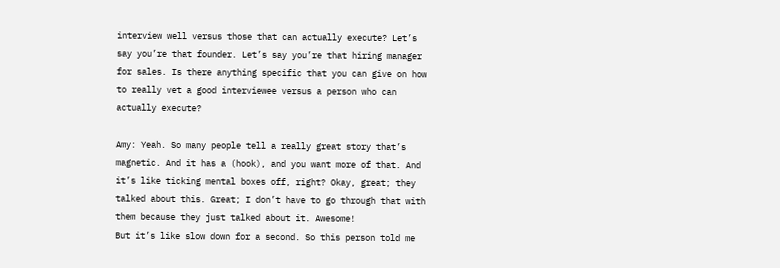interview well versus those that can actually execute? Let’s say you’re that founder. Let’s say you’re that hiring manager for sales. Is there anything specific that you can give on how to really vet a good interviewee versus a person who can actually execute?

Amy: Yeah. So many people tell a really great story that’s magnetic. And it has a (hook), and you want more of that. And it’s like ticking mental boxes off, right? Okay, great; they talked about this. Great; I don’t have to go through that with them because they just talked about it. Awesome!
But it’s like slow down for a second. So this person told me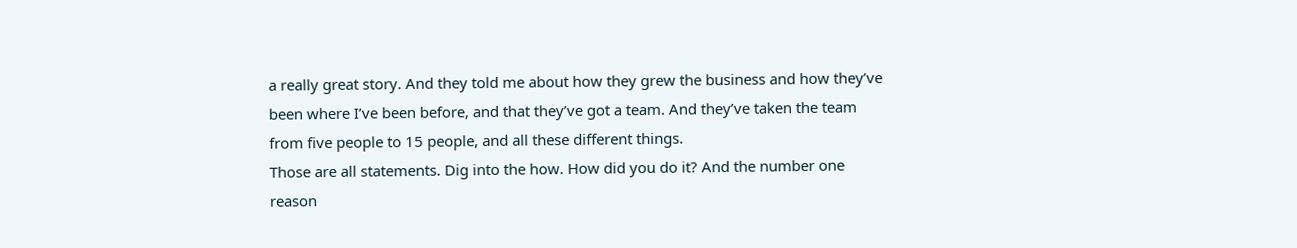a really great story. And they told me about how they grew the business and how they’ve been where I’ve been before, and that they’ve got a team. And they’ve taken the team from five people to 15 people, and all these different things.
Those are all statements. Dig into the how. How did you do it? And the number one reason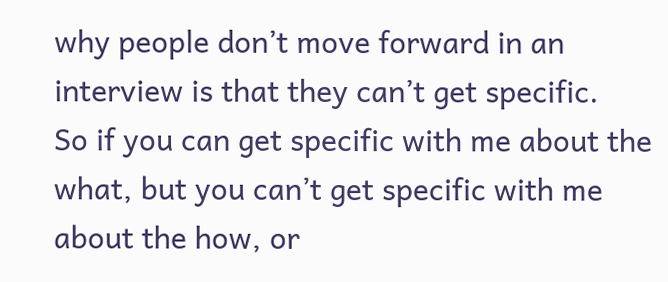why people don’t move forward in an interview is that they can’t get specific.
So if you can get specific with me about the what, but you can’t get specific with me about the how, or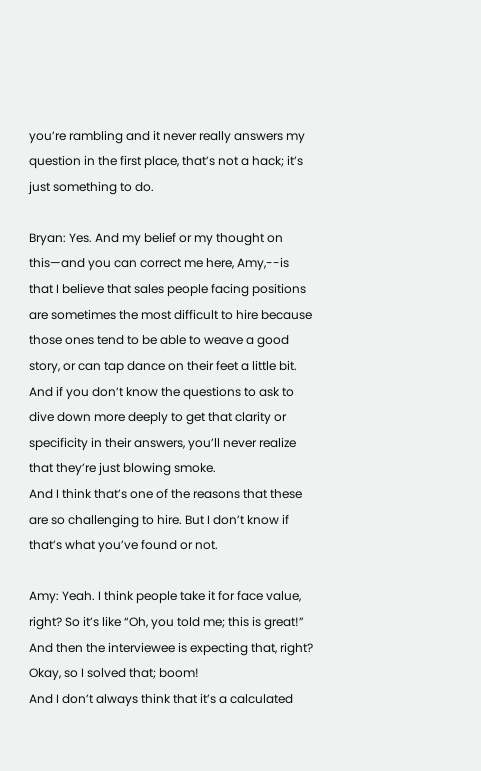you’re rambling and it never really answers my question in the first place, that’s not a hack; it’s just something to do.

Bryan: Yes. And my belief or my thought on this—and you can correct me here, Amy,--is that I believe that sales people facing positions are sometimes the most difficult to hire because those ones tend to be able to weave a good story, or can tap dance on their feet a little bit. And if you don’t know the questions to ask to dive down more deeply to get that clarity or specificity in their answers, you’ll never realize that they’re just blowing smoke.
And I think that’s one of the reasons that these are so challenging to hire. But I don’t know if that’s what you’ve found or not.

Amy: Yeah. I think people take it for face value, right? So it’s like “Oh, you told me; this is great!” And then the interviewee is expecting that, right? Okay, so I solved that; boom!
And I don’t always think that it’s a calculated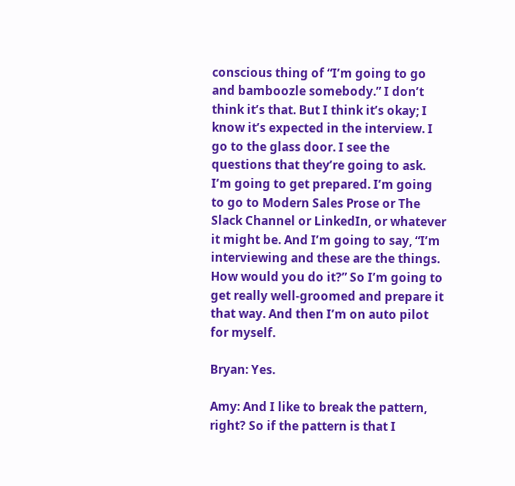conscious thing of “I’m going to go and bamboozle somebody.” I don’t think it’s that. But I think it’s okay; I know it’s expected in the interview. I go to the glass door. I see the questions that they’re going to ask. I’m going to get prepared. I’m going to go to Modern Sales Prose or The Slack Channel or LinkedIn, or whatever it might be. And I’m going to say, “I’m interviewing and these are the things. How would you do it?” So I’m going to get really well-groomed and prepare it that way. And then I’m on auto pilot for myself.

Bryan: Yes.

Amy: And I like to break the pattern, right? So if the pattern is that I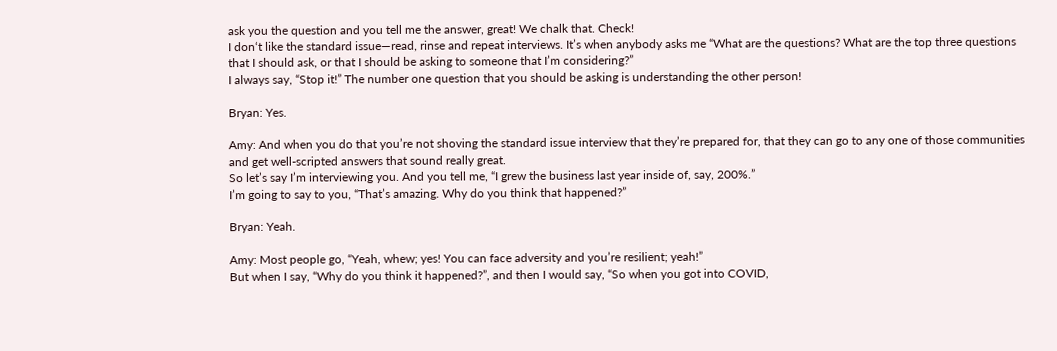ask you the question and you tell me the answer, great! We chalk that. Check!
I don‘t like the standard issue—read, rinse and repeat interviews. It’s when anybody asks me “What are the questions? What are the top three questions that I should ask, or that I should be asking to someone that I’m considering?”
I always say, “Stop it!” The number one question that you should be asking is understanding the other person!

Bryan: Yes.

Amy: And when you do that you’re not shoving the standard issue interview that they’re prepared for, that they can go to any one of those communities and get well-scripted answers that sound really great.
So let’s say I’m interviewing you. And you tell me, “I grew the business last year inside of, say, 200%.”
I’m going to say to you, “That’s amazing. Why do you think that happened?”

Bryan: Yeah.

Amy: Most people go, “Yeah, whew; yes! You can face adversity and you’re resilient; yeah!”
But when I say, “Why do you think it happened?”, and then I would say, “So when you got into COVID,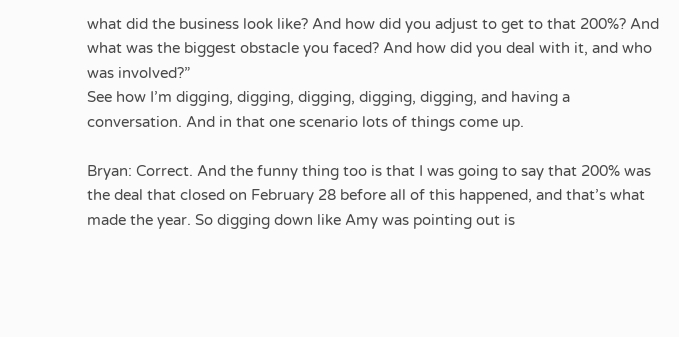what did the business look like? And how did you adjust to get to that 200%? And what was the biggest obstacle you faced? And how did you deal with it, and who was involved?”
See how I’m digging, digging, digging, digging, digging, and having a conversation. And in that one scenario lots of things come up.

Bryan: Correct. And the funny thing too is that I was going to say that 200% was the deal that closed on February 28 before all of this happened, and that’s what made the year. So digging down like Amy was pointing out is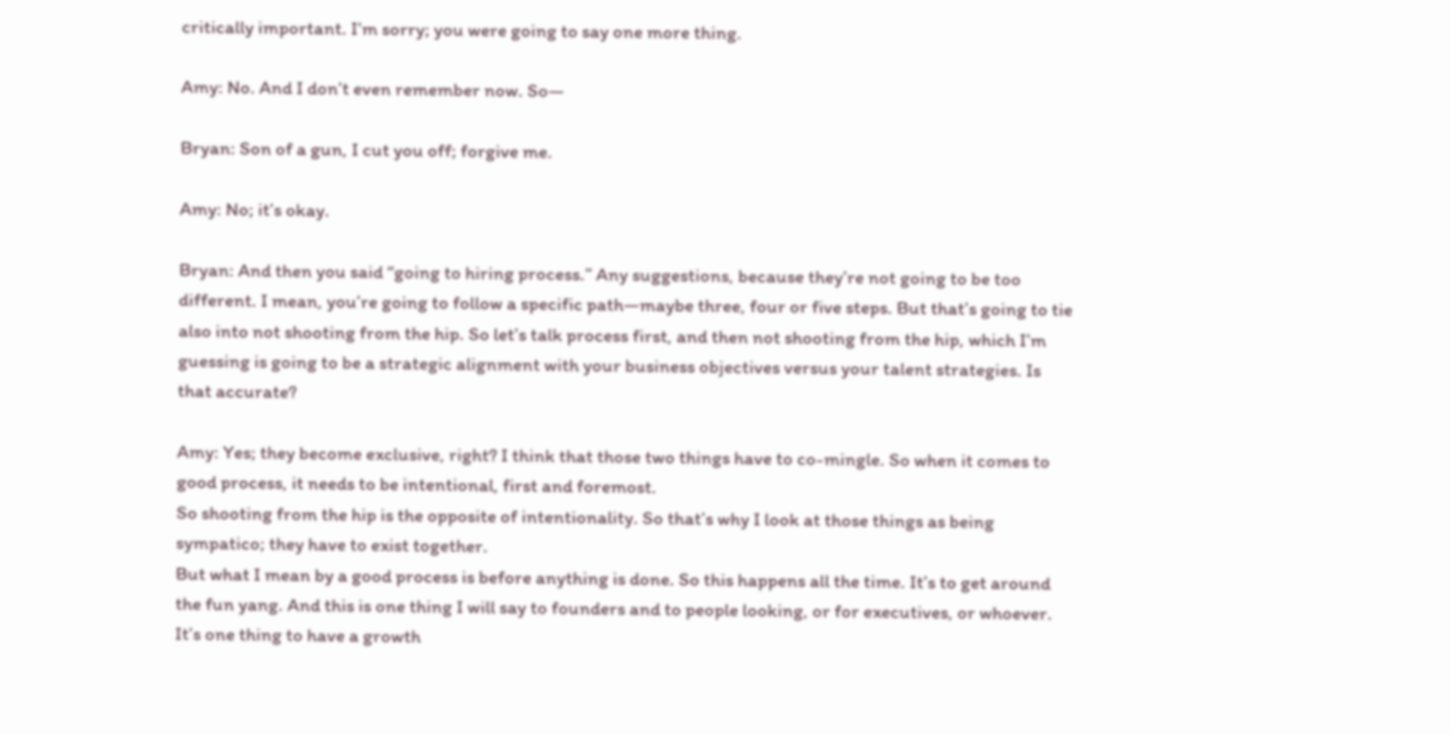critically important. I’m sorry; you were going to say one more thing.

Amy: No. And I don’t even remember now. So—

Bryan: Son of a gun, I cut you off; forgive me.

Amy: No; it’s okay.

Bryan: And then you said “going to hiring process.” Any suggestions, because they’re not going to be too different. I mean, you’re going to follow a specific path—maybe three, four or five steps. But that’s going to tie also into not shooting from the hip. So let’s talk process first, and then not shooting from the hip, which I’m guessing is going to be a strategic alignment with your business objectives versus your talent strategies. Is that accurate?

Amy: Yes; they become exclusive, right? I think that those two things have to co-mingle. So when it comes to good process, it needs to be intentional, first and foremost.
So shooting from the hip is the opposite of intentionality. So that’s why I look at those things as being sympatico; they have to exist together.
But what I mean by a good process is before anything is done. So this happens all the time. It’s to get around the fun yang. And this is one thing I will say to founders and to people looking, or for executives, or whoever. It’s one thing to have a growth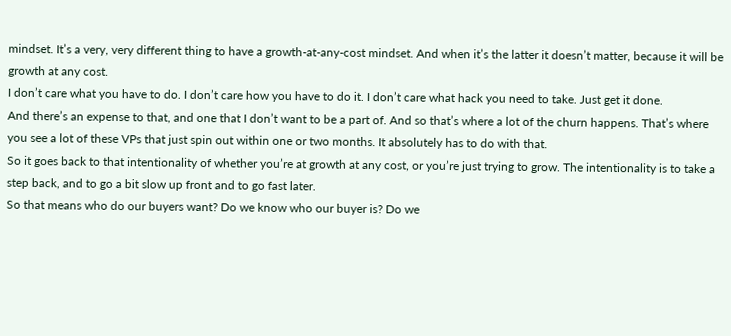mindset. It’s a very, very different thing to have a growth-at-any-cost mindset. And when it’s the latter it doesn’t matter, because it will be growth at any cost.
I don’t care what you have to do. I don’t care how you have to do it. I don’t care what hack you need to take. Just get it done.
And there’s an expense to that, and one that I don’t want to be a part of. And so that’s where a lot of the churn happens. That’s where you see a lot of these VPs that just spin out within one or two months. It absolutely has to do with that.
So it goes back to that intentionality of whether you’re at growth at any cost, or you’re just trying to grow. The intentionality is to take a step back, and to go a bit slow up front and to go fast later.
So that means who do our buyers want? Do we know who our buyer is? Do we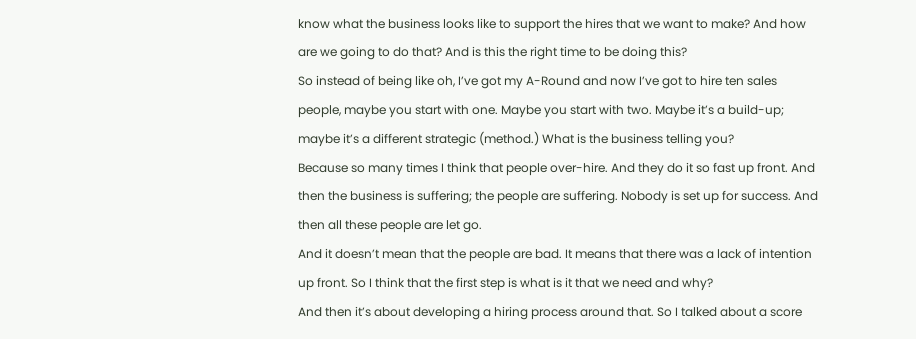know what the business looks like to support the hires that we want to make? And how are we going to do that? And is this the right time to be doing this?
So instead of being like oh, I’ve got my A-Round and now I’ve got to hire ten sales people, maybe you start with one. Maybe you start with two. Maybe it’s a build-up; maybe it’s a different strategic (method.) What is the business telling you?
Because so many times I think that people over-hire. And they do it so fast up front. And then the business is suffering; the people are suffering. Nobody is set up for success. And then all these people are let go.
And it doesn’t mean that the people are bad. It means that there was a lack of intention up front. So I think that the first step is what is it that we need and why?
And then it’s about developing a hiring process around that. So I talked about a score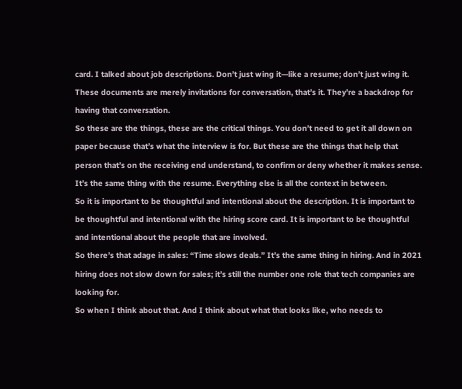card. I talked about job descriptions. Don’t just wing it—like a resume; don’t just wing it. These documents are merely invitations for conversation, that’s it. They’re a backdrop for having that conversation.
So these are the things, these are the critical things. You don’t need to get it all down on paper because that’s what the interview is for. But these are the things that help that person that’s on the receiving end understand, to confirm or deny whether it makes sense. It’s the same thing with the resume. Everything else is all the context in between.
So it is important to be thoughtful and intentional about the description. It is important to be thoughtful and intentional with the hiring score card. It is important to be thoughtful and intentional about the people that are involved.
So there’s that adage in sales: “Time slows deals.” It’s the same thing in hiring. And in 2021 hiring does not slow down for sales; it’s still the number one role that tech companies are looking for.
So when I think about that. And I think about what that looks like, who needs to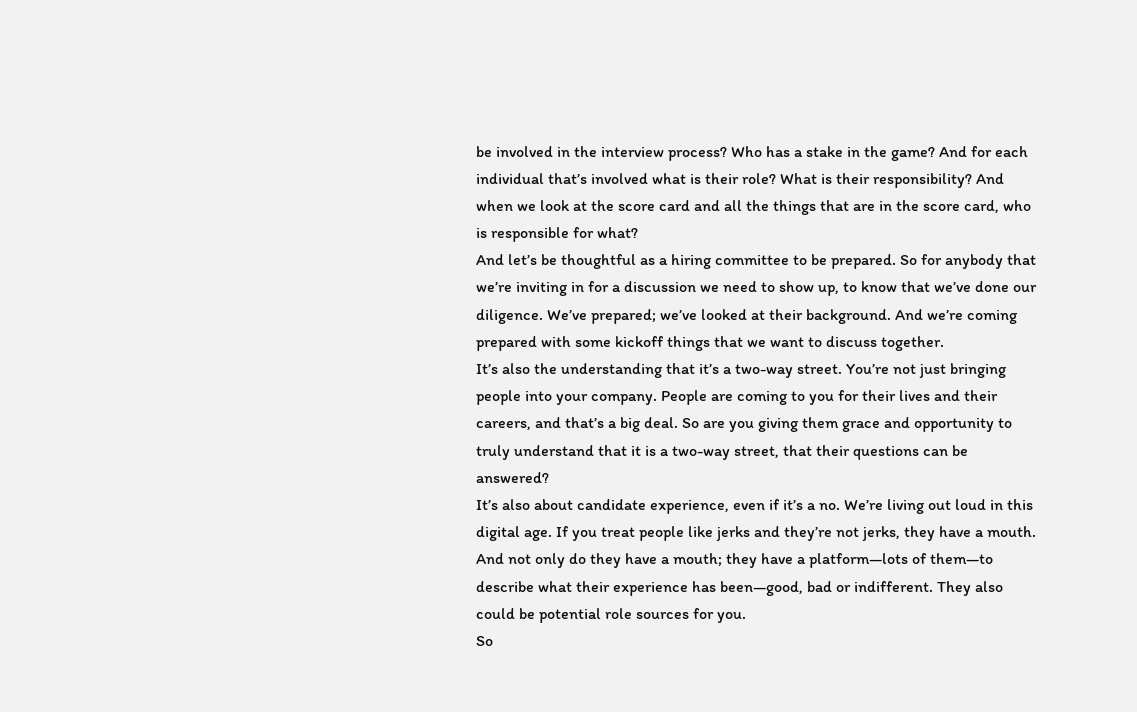be involved in the interview process? Who has a stake in the game? And for each individual that’s involved what is their role? What is their responsibility? And when we look at the score card and all the things that are in the score card, who is responsible for what?
And let’s be thoughtful as a hiring committee to be prepared. So for anybody that we’re inviting in for a discussion we need to show up, to know that we’ve done our diligence. We’ve prepared; we’ve looked at their background. And we’re coming prepared with some kickoff things that we want to discuss together.
It’s also the understanding that it’s a two-way street. You’re not just bringing people into your company. People are coming to you for their lives and their careers, and that’s a big deal. So are you giving them grace and opportunity to truly understand that it is a two-way street, that their questions can be answered?
It’s also about candidate experience, even if it’s a no. We’re living out loud in this digital age. If you treat people like jerks and they’re not jerks, they have a mouth. And not only do they have a mouth; they have a platform—lots of them—to describe what their experience has been—good, bad or indifferent. They also could be potential role sources for you.
So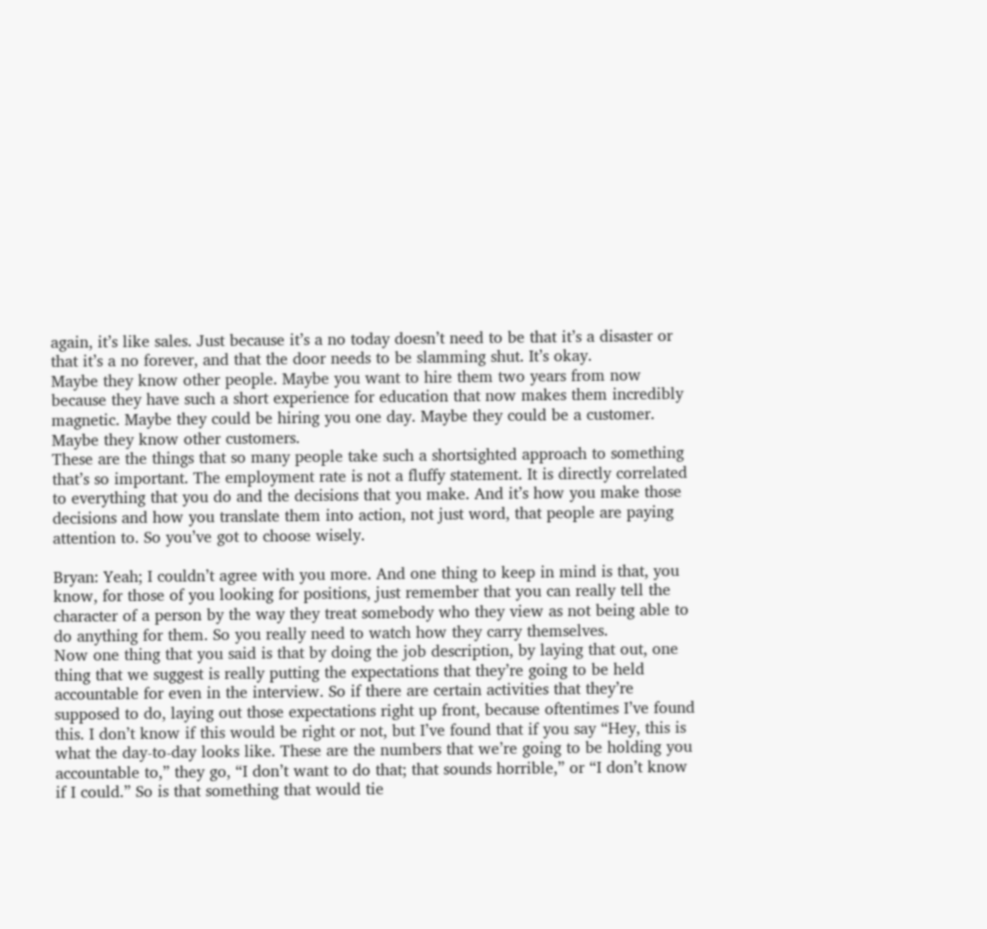again, it’s like sales. Just because it’s a no today doesn’t need to be that it’s a disaster or that it’s a no forever, and that the door needs to be slamming shut. It’s okay.
Maybe they know other people. Maybe you want to hire them two years from now because they have such a short experience for education that now makes them incredibly magnetic. Maybe they could be hiring you one day. Maybe they could be a customer. Maybe they know other customers.
These are the things that so many people take such a shortsighted approach to something that’s so important. The employment rate is not a fluffy statement. It is directly correlated to everything that you do and the decisions that you make. And it’s how you make those decisions and how you translate them into action, not just word, that people are paying attention to. So you’ve got to choose wisely.

Bryan: Yeah; I couldn’t agree with you more. And one thing to keep in mind is that, you know, for those of you looking for positions, just remember that you can really tell the character of a person by the way they treat somebody who they view as not being able to do anything for them. So you really need to watch how they carry themselves.
Now one thing that you said is that by doing the job description, by laying that out, one thing that we suggest is really putting the expectations that they’re going to be held accountable for even in the interview. So if there are certain activities that they’re supposed to do, laying out those expectations right up front, because oftentimes I’ve found this. I don’t know if this would be right or not, but I’ve found that if you say “Hey, this is what the day-to-day looks like. These are the numbers that we’re going to be holding you accountable to,” they go, “I don’t want to do that; that sounds horrible,” or “I don’t know if I could.” So is that something that would tie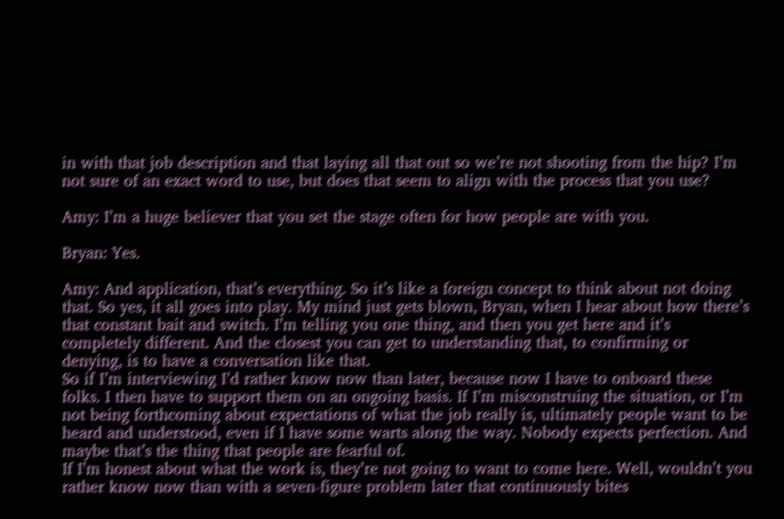in with that job description and that laying all that out so we’re not shooting from the hip? I’m not sure of an exact word to use, but does that seem to align with the process that you use?

Amy: I’m a huge believer that you set the stage often for how people are with you.

Bryan: Yes.

Amy: And application, that’s everything. So it’s like a foreign concept to think about not doing that. So yes, it all goes into play. My mind just gets blown, Bryan, when I hear about how there’s that constant bait and switch. I’m telling you one thing, and then you get here and it’s completely different. And the closest you can get to understanding that, to confirming or denying, is to have a conversation like that.
So if I’m interviewing I’d rather know now than later, because now I have to onboard these folks. I then have to support them on an ongoing basis. If I’m misconstruing the situation, or I’m not being forthcoming about expectations of what the job really is, ultimately people want to be heard and understood, even if I have some warts along the way. Nobody expects perfection. And maybe that’s the thing that people are fearful of.
If I’m honest about what the work is, they’re not going to want to come here. Well, wouldn’t you rather know now than with a seven-figure problem later that continuously bites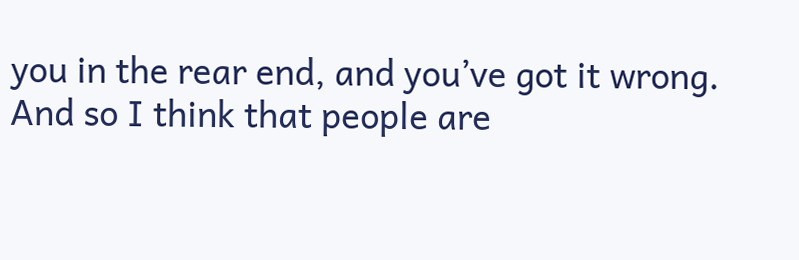you in the rear end, and you’ve got it wrong. And so I think that people are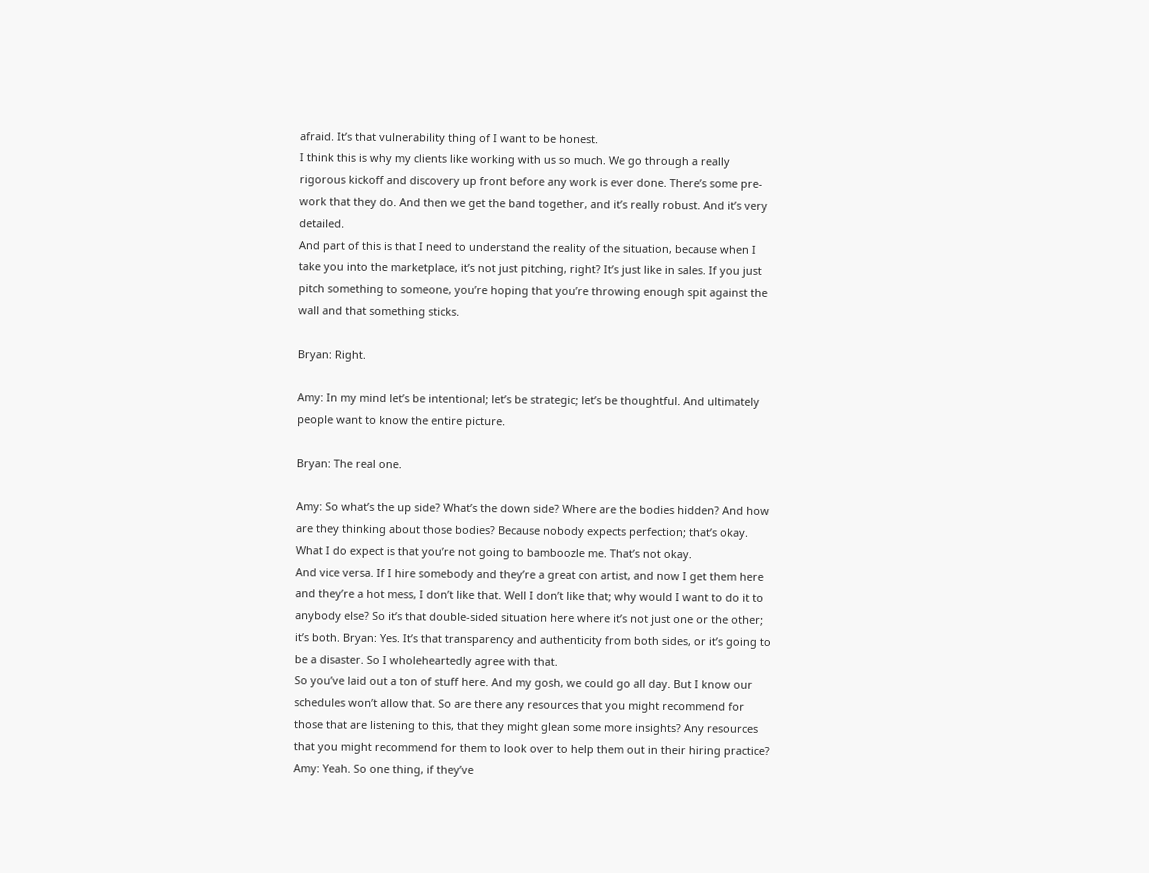afraid. It’s that vulnerability thing of I want to be honest.
I think this is why my clients like working with us so much. We go through a really rigorous kickoff and discovery up front before any work is ever done. There’s some pre-work that they do. And then we get the band together, and it’s really robust. And it’s very detailed.
And part of this is that I need to understand the reality of the situation, because when I take you into the marketplace, it’s not just pitching, right? It’s just like in sales. If you just pitch something to someone, you’re hoping that you’re throwing enough spit against the wall and that something sticks.

Bryan: Right.

Amy: In my mind let’s be intentional; let’s be strategic; let’s be thoughtful. And ultimately people want to know the entire picture.

Bryan: The real one.

Amy: So what’s the up side? What’s the down side? Where are the bodies hidden? And how are they thinking about those bodies? Because nobody expects perfection; that’s okay. What I do expect is that you’re not going to bamboozle me. That’s not okay.
And vice versa. If I hire somebody and they’re a great con artist, and now I get them here and they’re a hot mess, I don’t like that. Well I don’t like that; why would I want to do it to anybody else? So it’s that double-sided situation here where it’s not just one or the other; it’s both. Bryan: Yes. It’s that transparency and authenticity from both sides, or it’s going to be a disaster. So I wholeheartedly agree with that.
So you’ve laid out a ton of stuff here. And my gosh, we could go all day. But I know our schedules won’t allow that. So are there any resources that you might recommend for those that are listening to this, that they might glean some more insights? Any resources that you might recommend for them to look over to help them out in their hiring practice?
Amy: Yeah. So one thing, if they’ve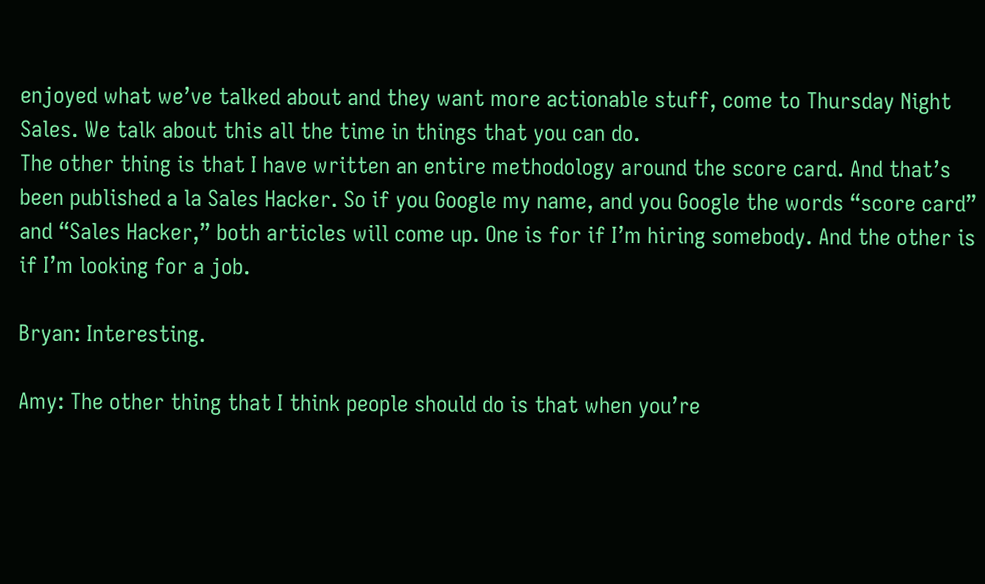enjoyed what we’ve talked about and they want more actionable stuff, come to Thursday Night Sales. We talk about this all the time in things that you can do.
The other thing is that I have written an entire methodology around the score card. And that’s been published a la Sales Hacker. So if you Google my name, and you Google the words “score card” and “Sales Hacker,” both articles will come up. One is for if I’m hiring somebody. And the other is if I’m looking for a job.

Bryan: Interesting.

Amy: The other thing that I think people should do is that when you’re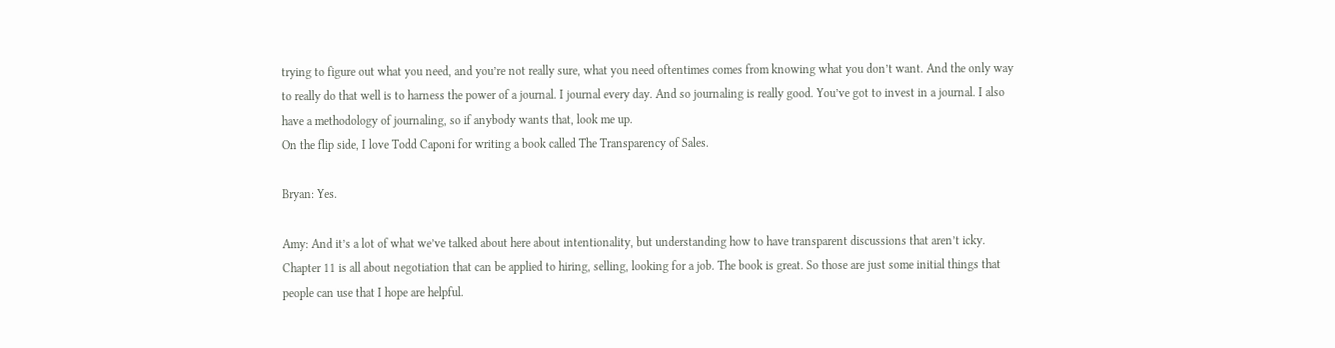trying to figure out what you need, and you’re not really sure, what you need oftentimes comes from knowing what you don’t want. And the only way to really do that well is to harness the power of a journal. I journal every day. And so journaling is really good. You’ve got to invest in a journal. I also have a methodology of journaling, so if anybody wants that, look me up.
On the flip side, I love Todd Caponi for writing a book called The Transparency of Sales.

Bryan: Yes.

Amy: And it’s a lot of what we’ve talked about here about intentionality, but understanding how to have transparent discussions that aren’t icky. Chapter 11 is all about negotiation that can be applied to hiring, selling, looking for a job. The book is great. So those are just some initial things that people can use that I hope are helpful.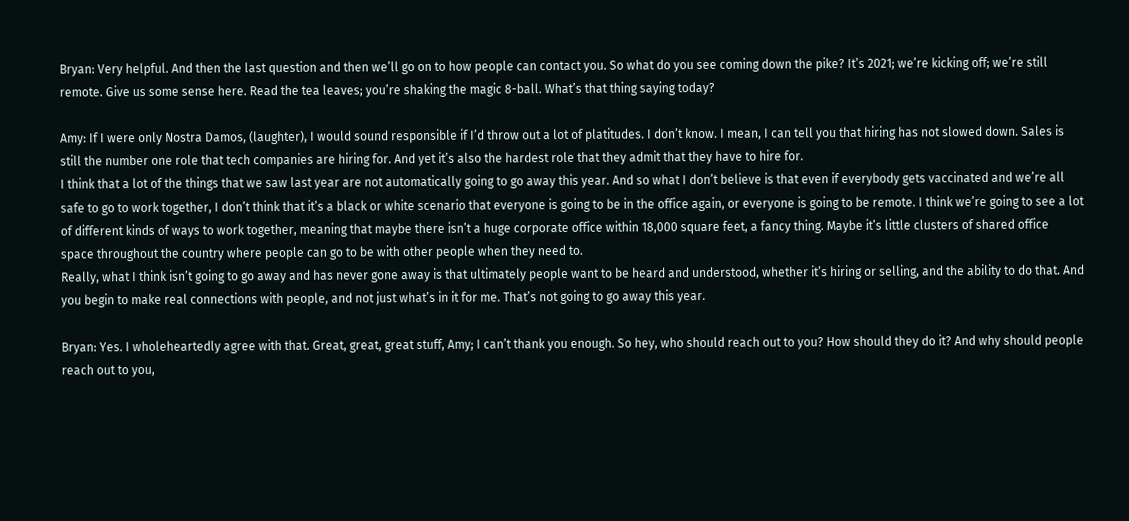Bryan: Very helpful. And then the last question and then we’ll go on to how people can contact you. So what do you see coming down the pike? It’s 2021; we’re kicking off; we’re still remote. Give us some sense here. Read the tea leaves; you’re shaking the magic 8-ball. What’s that thing saying today?

Amy: If I were only Nostra Damos, (laughter), I would sound responsible if I’d throw out a lot of platitudes. I don’t know. I mean, I can tell you that hiring has not slowed down. Sales is still the number one role that tech companies are hiring for. And yet it’s also the hardest role that they admit that they have to hire for.
I think that a lot of the things that we saw last year are not automatically going to go away this year. And so what I don’t believe is that even if everybody gets vaccinated and we’re all safe to go to work together, I don’t think that it’s a black or white scenario that everyone is going to be in the office again, or everyone is going to be remote. I think we’re going to see a lot of different kinds of ways to work together, meaning that maybe there isn’t a huge corporate office within 18,000 square feet, a fancy thing. Maybe it’s little clusters of shared office space throughout the country where people can go to be with other people when they need to.
Really, what I think isn’t going to go away and has never gone away is that ultimately people want to be heard and understood, whether it’s hiring or selling, and the ability to do that. And you begin to make real connections with people, and not just what’s in it for me. That’s not going to go away this year.

Bryan: Yes. I wholeheartedly agree with that. Great, great, great stuff, Amy; I can’t thank you enough. So hey, who should reach out to you? How should they do it? And why should people reach out to you,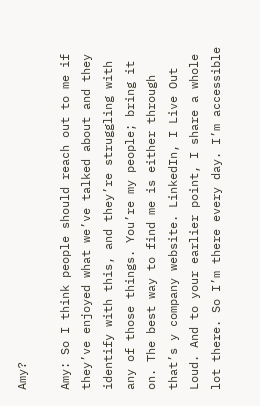Amy?

Amy: So I think people should reach out to me if they’ve enjoyed what we’ve talked about and they identify with this, and they’re struggling with any of those things. You’re my people; bring it on. The best way to find me is either through that’s y company website. LinkedIn, I Live Out Loud. And to your earlier point, I share a whole lot there. So I’m there every day. I’m accessible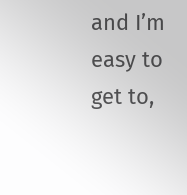and I’m easy to get to,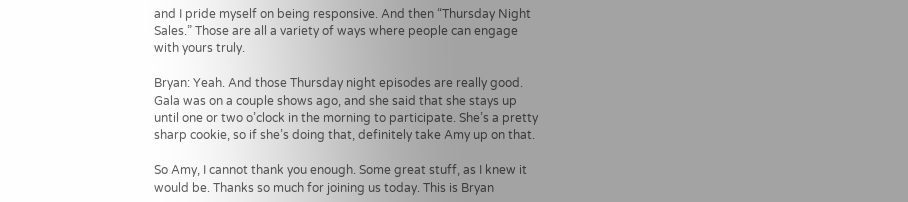and I pride myself on being responsive. And then “Thursday Night Sales.” Those are all a variety of ways where people can engage with yours truly.

Bryan: Yeah. And those Thursday night episodes are really good. Gala was on a couple shows ago, and she said that she stays up until one or two o’clock in the morning to participate. She’s a pretty sharp cookie, so if she’s doing that, definitely take Amy up on that.

So Amy, I cannot thank you enough. Some great stuff, as I knew it would be. Thanks so much for joining us today. This is Bryan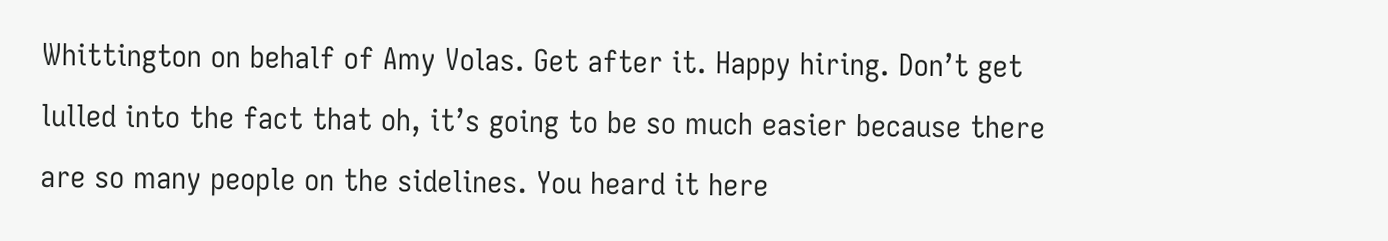Whittington on behalf of Amy Volas. Get after it. Happy hiring. Don’t get lulled into the fact that oh, it’s going to be so much easier because there are so many people on the sidelines. You heard it here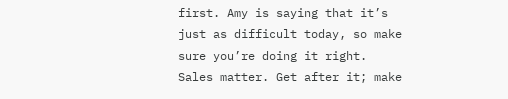first. Amy is saying that it’s just as difficult today, so make sure you’re doing it right. Sales matter. Get after it; make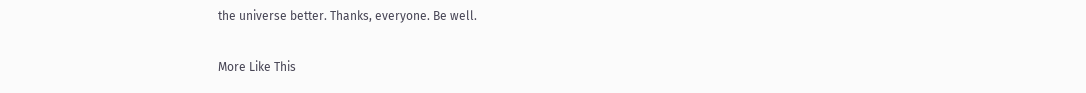the universe better. Thanks, everyone. Be well.

More Like This